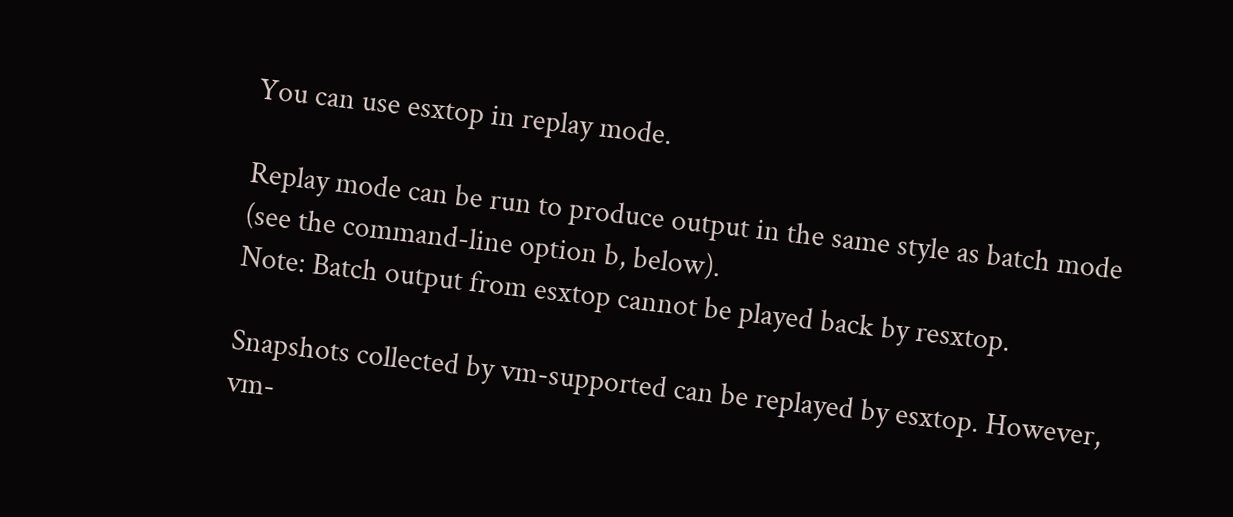You can use esxtop in replay mode.

Replay mode can be run to produce output in the same style as batch mode (see the command-line option b, below).
Note: Batch output from esxtop cannot be played back by resxtop.

Snapshots collected by vm-supported can be replayed by esxtop. However, vm-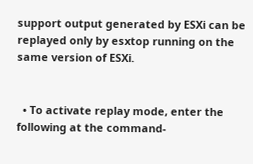support output generated by ESXi can be replayed only by esxtop running on the same version of ESXi.


  • To activate replay mode, enter the following at the command-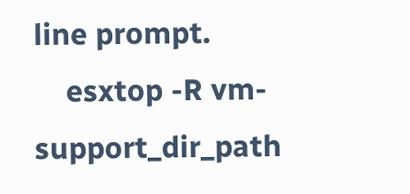line prompt.
    esxtop -R vm-support_dir_path